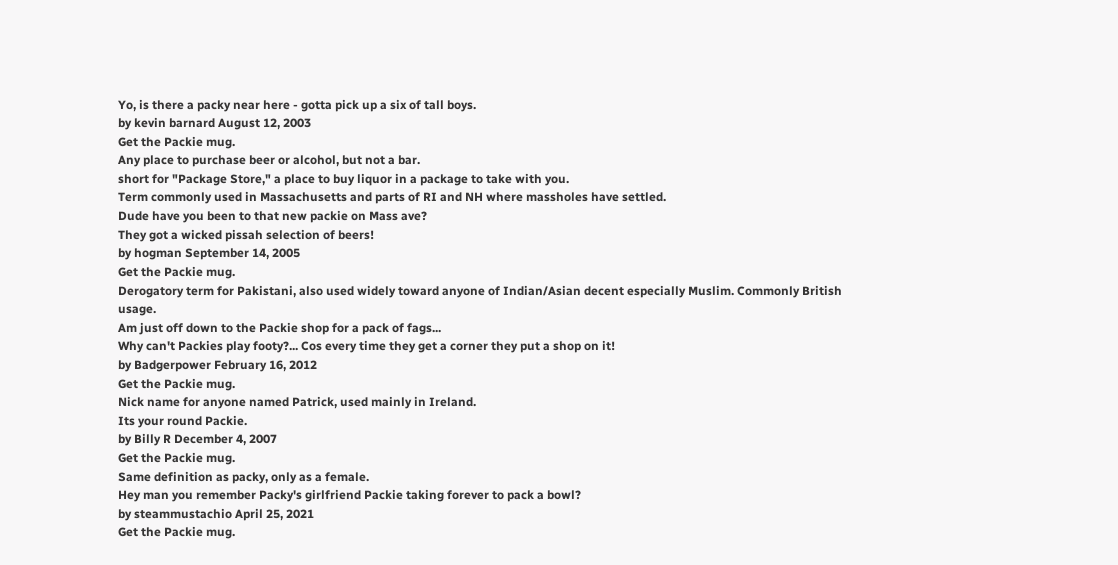Yo, is there a packy near here - gotta pick up a six of tall boys.
by kevin barnard August 12, 2003
Get the Packie mug.
Any place to purchase beer or alcohol, but not a bar.
short for "Package Store," a place to buy liquor in a package to take with you.
Term commonly used in Massachusetts and parts of RI and NH where massholes have settled.
Dude have you been to that new packie on Mass ave?
They got a wicked pissah selection of beers!
by hogman September 14, 2005
Get the Packie mug.
Derogatory term for Pakistani, also used widely toward anyone of Indian/Asian decent especially Muslim. Commonly British usage.
Am just off down to the Packie shop for a pack of fags...
Why can't Packies play footy?... Cos every time they get a corner they put a shop on it!
by Badgerpower February 16, 2012
Get the Packie mug.
Nick name for anyone named Patrick, used mainly in Ireland.
Its your round Packie.
by Billy R December 4, 2007
Get the Packie mug.
Same definition as packy, only as a female.
Hey man you remember Packy's girlfriend Packie taking forever to pack a bowl?
by steammustachio April 25, 2021
Get the Packie mug.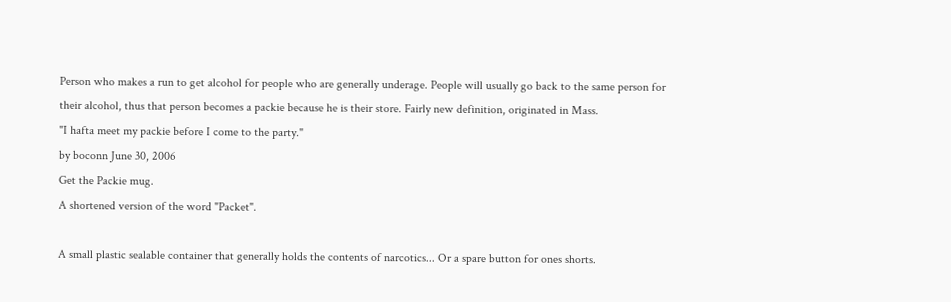Person who makes a run to get alcohol for people who are generally underage. People will usually go back to the same person for their alcohol, thus that person becomes a packie because he is their store. Fairly new definition, originated in Mass.
"I hafta meet my packie before I come to the party."
by boconn June 30, 2006
Get the Packie mug.
A shortened version of the word "Packet".

A small plastic sealable container that generally holds the contents of narcotics... Or a spare button for ones shorts.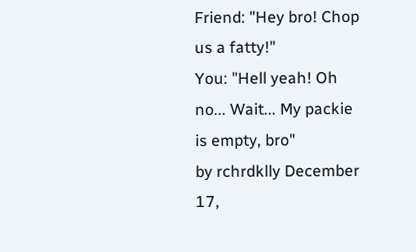Friend: "Hey bro! Chop us a fatty!"
You: "Hell yeah! Oh no... Wait... My packie is empty, bro"
by rchrdklly December 17,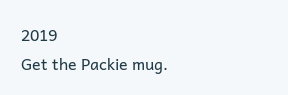2019
Get the Packie mug.